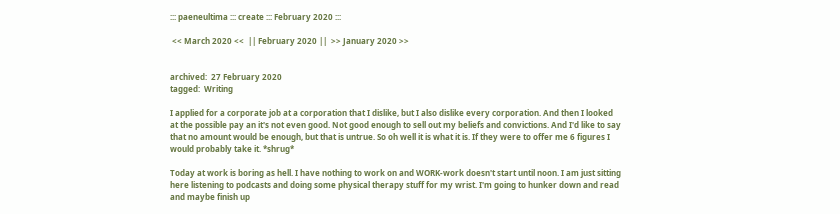::: paeneultima ::: create ::: February 2020 :::

 << March 2020 <<  || February 2020 ||  >> January 2020 >>


archived:  27 February 2020
tagged:  Writing

I applied for a corporate job at a corporation that I dislike, but I also dislike every corporation. And then I looked at the possible pay an it's not even good. Not good enough to sell out my beliefs and convictions. And I'd like to say that no amount would be enough, but that is untrue. So oh well it is what it is. If they were to offer me 6 figures I would probably take it. *shrug*

Today at work is boring as hell. I have nothing to work on and WORK-work doesn't start until noon. I am just sitting here listening to podcasts and doing some physical therapy stuff for my wrist. I'm going to hunker down and read and maybe finish up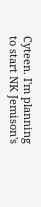Cyteen. I'm planning to start NK Jemison's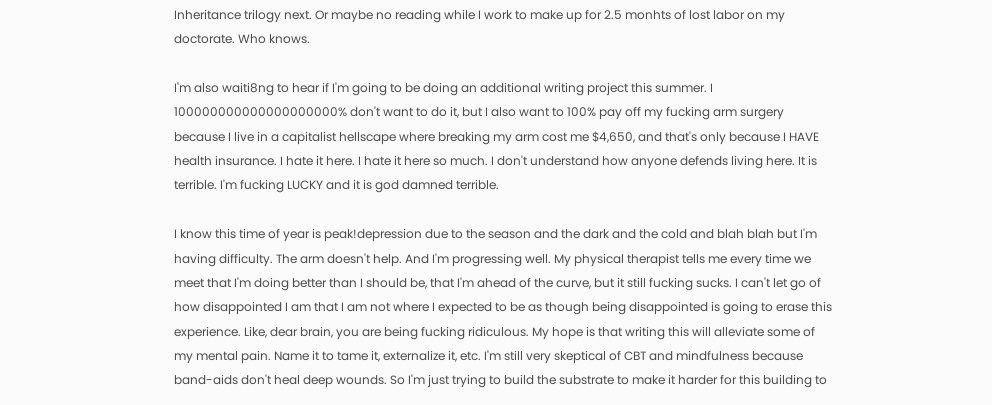Inheritance trilogy next. Or maybe no reading while I work to make up for 2.5 monhts of lost labor on my doctorate. Who knows.

I'm also waiti8ng to hear if I'm going to be doing an additional writing project this summer. I 100000000000000000000% don't want to do it, but I also want to 100% pay off my fucking arm surgery because I live in a capitalist hellscape where breaking my arm cost me $4,650, and that's only because I HAVE health insurance. I hate it here. I hate it here so much. I don't understand how anyone defends living here. It is terrible. I'm fucking LUCKY and it is god damned terrible.

I know this time of year is peak!depression due to the season and the dark and the cold and blah blah but I'm having difficulty. The arm doesn't help. And I'm progressing well. My physical therapist tells me every time we meet that I'm doing better than I should be, that I'm ahead of the curve, but it still fucking sucks. I can't let go of how disappointed I am that I am not where I expected to be as though being disappointed is going to erase this experience. Like, dear brain, you are being fucking ridiculous. My hope is that writing this will alleviate some of my mental pain. Name it to tame it, externalize it, etc. I'm still very skeptical of CBT and mindfulness because band-aids don't heal deep wounds. So I'm just trying to build the substrate to make it harder for this building to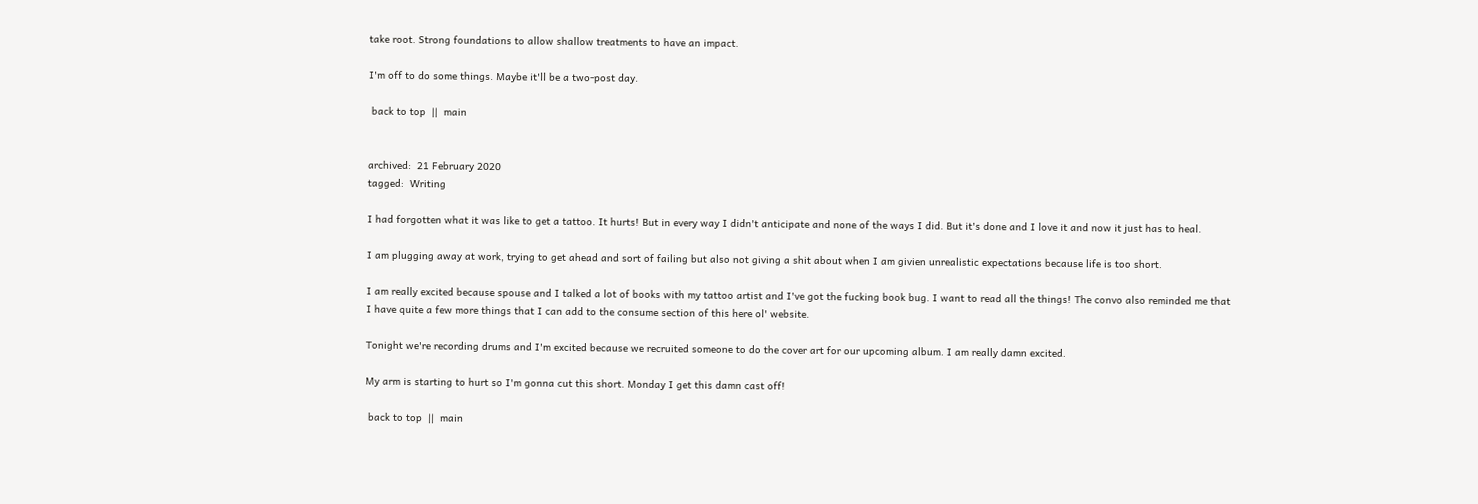take root. Strong foundations to allow shallow treatments to have an impact.

I'm off to do some things. Maybe it'll be a two-post day.

 back to top  ||  main


archived:  21 February 2020
tagged:  Writing

I had forgotten what it was like to get a tattoo. It hurts! But in every way I didn't anticipate and none of the ways I did. But it's done and I love it and now it just has to heal.

I am plugging away at work, trying to get ahead and sort of failing but also not giving a shit about when I am givien unrealistic expectations because life is too short.

I am really excited because spouse and I talked a lot of books with my tattoo artist and I've got the fucking book bug. I want to read all the things! The convo also reminded me that I have quite a few more things that I can add to the consume section of this here ol' website.

Tonight we're recording drums and I'm excited because we recruited someone to do the cover art for our upcoming album. I am really damn excited.

My arm is starting to hurt so I'm gonna cut this short. Monday I get this damn cast off!

 back to top  ||  main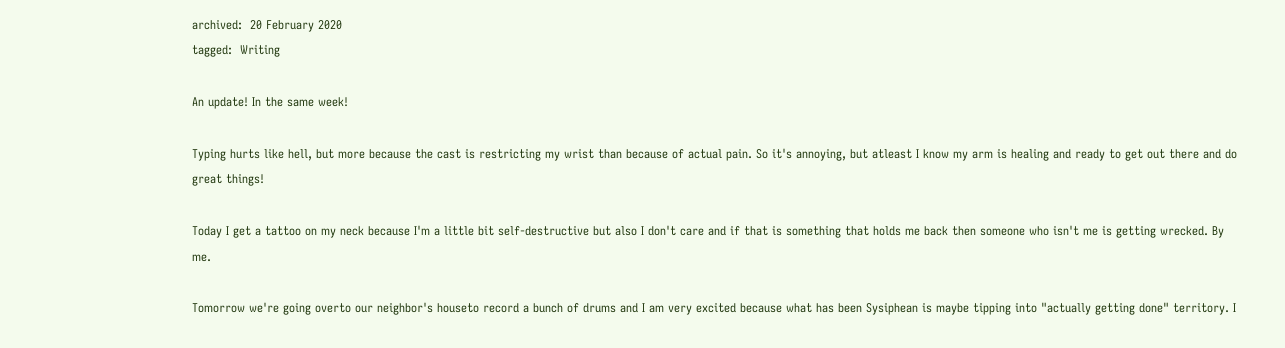archived:  20 February 2020
tagged:  Writing

An update! In the same week!

Typing hurts like hell, but more because the cast is restricting my wrist than because of actual pain. So it's annoying, but atleast I know my arm is healing and ready to get out there and do great things!

Today I get a tattoo on my neck because I'm a little bit self-destructive but also I don't care and if that is something that holds me back then someone who isn't me is getting wrecked. By me.

Tomorrow we're going overto our neighbor's houseto record a bunch of drums and I am very excited because what has been Sysiphean is maybe tipping into "actually getting done" territory. I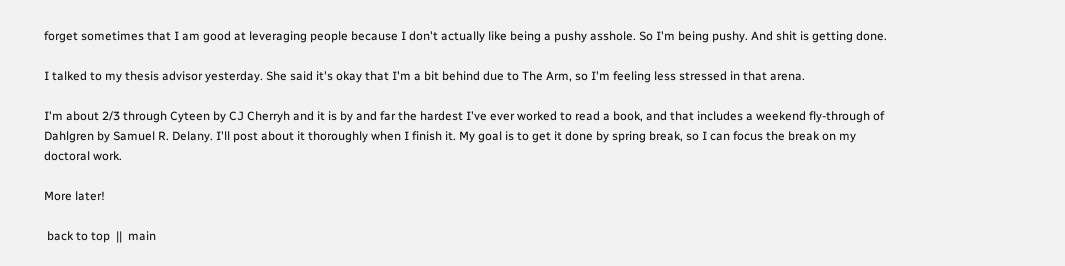forget sometimes that I am good at leveraging people because I don't actually like being a pushy asshole. So I'm being pushy. And shit is getting done.

I talked to my thesis advisor yesterday. She said it's okay that I'm a bit behind due to The Arm, so I'm feeling less stressed in that arena.

I'm about 2/3 through Cyteen by CJ Cherryh and it is by and far the hardest I've ever worked to read a book, and that includes a weekend fly-through of Dahlgren by Samuel R. Delany. I'll post about it thoroughly when I finish it. My goal is to get it done by spring break, so I can focus the break on my doctoral work.

More later!

 back to top  ||  main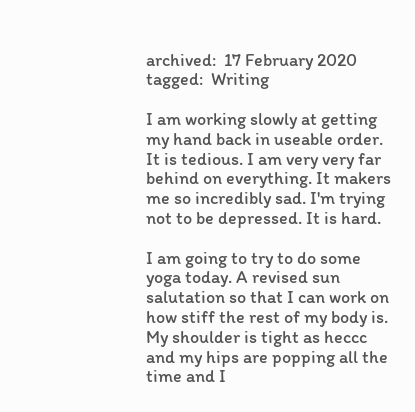archived:  17 February 2020
tagged:  Writing

I am working slowly at getting my hand back in useable order. It is tedious. I am very very far behind on everything. It makers me so incredibly sad. I'm trying not to be depressed. It is hard.

I am going to try to do some yoga today. A revised sun salutation so that I can work on how stiff the rest of my body is. My shoulder is tight as heccc and my hips are popping all the time and I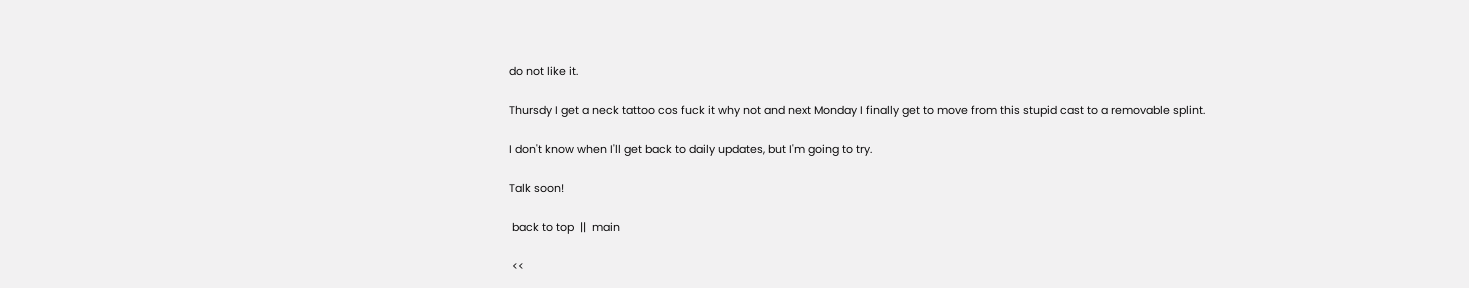do not like it.

Thursdy I get a neck tattoo cos fuck it why not and next Monday I finally get to move from this stupid cast to a removable splint.

I don't know when I'll get back to daily updates, but I'm going to try.

Talk soon!

 back to top  ||  main

 <<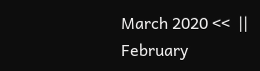March 2020 <<  || February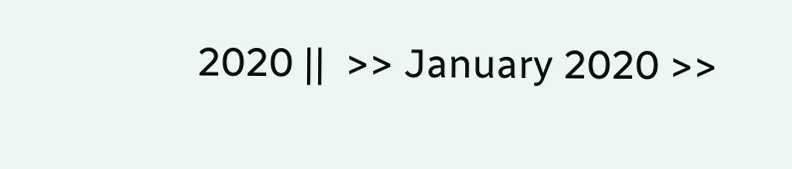2020 ||  >> January 2020 >>